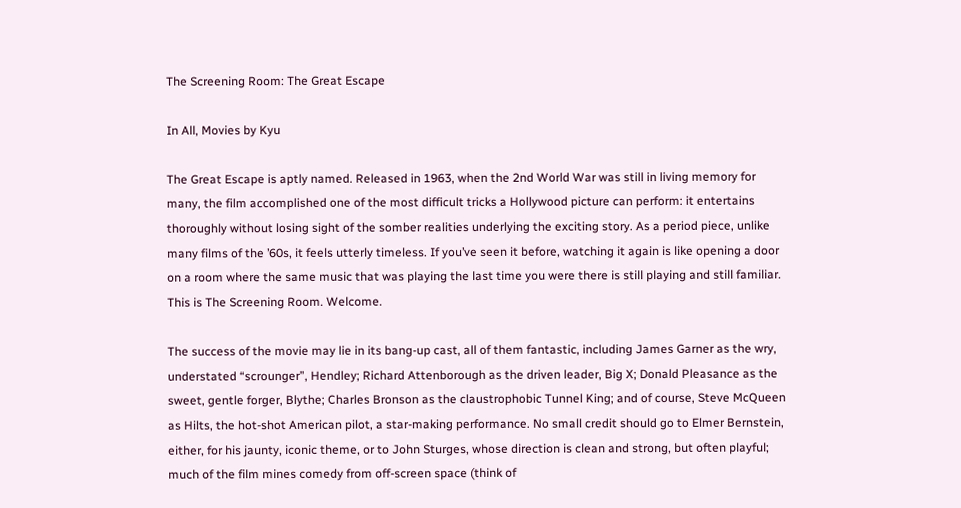The Screening Room: The Great Escape

In All, Movies by Kyu

The Great Escape is aptly named. Released in 1963, when the 2nd World War was still in living memory for many, the film accomplished one of the most difficult tricks a Hollywood picture can perform: it entertains thoroughly without losing sight of the somber realities underlying the exciting story. As a period piece, unlike many films of the ’60s, it feels utterly timeless. If you’ve seen it before, watching it again is like opening a door on a room where the same music that was playing the last time you were there is still playing and still familiar. This is The Screening Room. Welcome.

The success of the movie may lie in its bang-up cast, all of them fantastic, including James Garner as the wry, understated “scrounger”, Hendley; Richard Attenborough as the driven leader, Big X; Donald Pleasance as the sweet, gentle forger, Blythe; Charles Bronson as the claustrophobic Tunnel King; and of course, Steve McQueen as Hilts, the hot-shot American pilot, a star-making performance. No small credit should go to Elmer Bernstein, either, for his jaunty, iconic theme, or to John Sturges, whose direction is clean and strong, but often playful; much of the film mines comedy from off-screen space (think of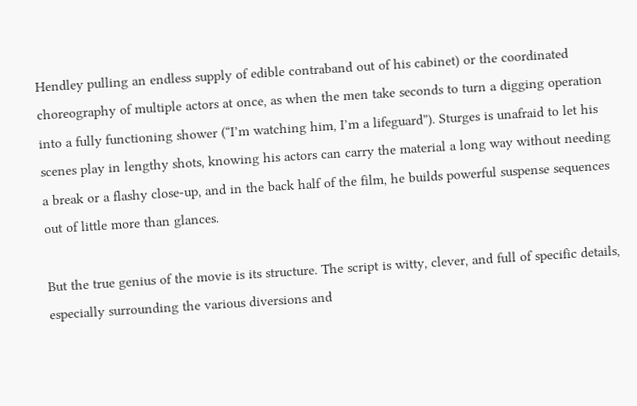Hendley pulling an endless supply of edible contraband out of his cabinet) or the coordinated choreography of multiple actors at once, as when the men take seconds to turn a digging operation into a fully functioning shower (“I’m watching him, I’m a lifeguard”). Sturges is unafraid to let his scenes play in lengthy shots, knowing his actors can carry the material a long way without needing a break or a flashy close-up, and in the back half of the film, he builds powerful suspense sequences out of little more than glances.

But the true genius of the movie is its structure. The script is witty, clever, and full of specific details, especially surrounding the various diversions and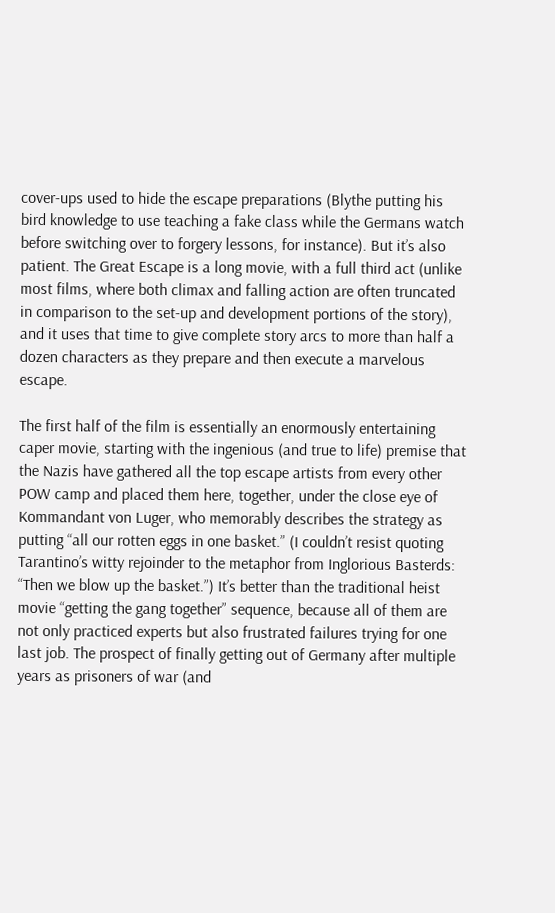cover-ups used to hide the escape preparations (Blythe putting his bird knowledge to use teaching a fake class while the Germans watch before switching over to forgery lessons, for instance). But it’s also patient. The Great Escape is a long movie, with a full third act (unlike most films, where both climax and falling action are often truncated in comparison to the set-up and development portions of the story), and it uses that time to give complete story arcs to more than half a dozen characters as they prepare and then execute a marvelous escape.

The first half of the film is essentially an enormously entertaining caper movie, starting with the ingenious (and true to life) premise that the Nazis have gathered all the top escape artists from every other POW camp and placed them here, together, under the close eye of Kommandant von Luger, who memorably describes the strategy as putting “all our rotten eggs in one basket.” (I couldn’t resist quoting Tarantino’s witty rejoinder to the metaphor from Inglorious Basterds: “Then we blow up the basket.”) It’s better than the traditional heist movie “getting the gang together” sequence, because all of them are not only practiced experts but also frustrated failures trying for one last job. The prospect of finally getting out of Germany after multiple years as prisoners of war (and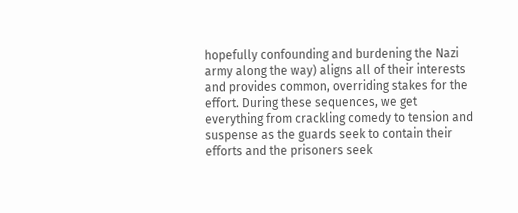hopefully confounding and burdening the Nazi army along the way) aligns all of their interests and provides common, overriding stakes for the effort. During these sequences, we get everything from crackling comedy to tension and suspense as the guards seek to contain their efforts and the prisoners seek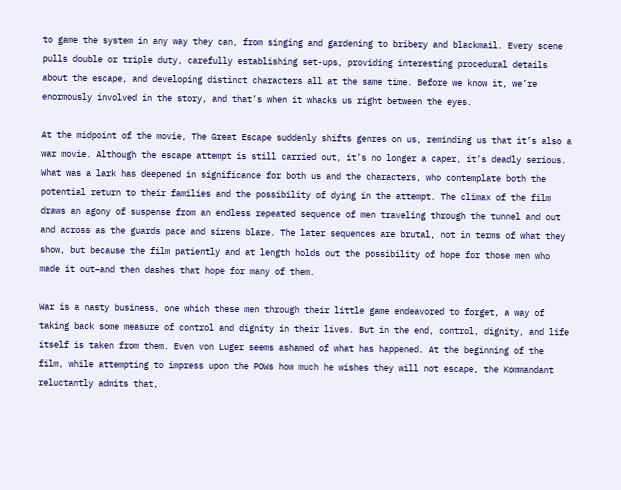to game the system in any way they can, from singing and gardening to bribery and blackmail. Every scene pulls double or triple duty, carefully establishing set-ups, providing interesting procedural details about the escape, and developing distinct characters all at the same time. Before we know it, we’re enormously involved in the story, and that’s when it whacks us right between the eyes.

At the midpoint of the movie, The Great Escape suddenly shifts genres on us, reminding us that it’s also a war movie. Although the escape attempt is still carried out, it’s no longer a caper, it’s deadly serious. What was a lark has deepened in significance for both us and the characters, who contemplate both the potential return to their families and the possibility of dying in the attempt. The climax of the film draws an agony of suspense from an endless repeated sequence of men traveling through the tunnel and out and across as the guards pace and sirens blare. The later sequences are brutal, not in terms of what they show, but because the film patiently and at length holds out the possibility of hope for those men who made it out–and then dashes that hope for many of them.

War is a nasty business, one which these men through their little game endeavored to forget, a way of taking back some measure of control and dignity in their lives. But in the end, control, dignity, and life itself is taken from them. Even von Luger seems ashamed of what has happened. At the beginning of the film, while attempting to impress upon the POWs how much he wishes they will not escape, the Kommandant reluctantly admits that,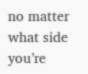no matter what side you’re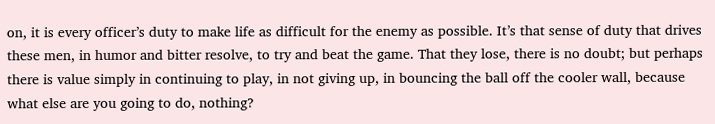on, it is every officer’s duty to make life as difficult for the enemy as possible. It’s that sense of duty that drives these men, in humor and bitter resolve, to try and beat the game. That they lose, there is no doubt; but perhaps there is value simply in continuing to play, in not giving up, in bouncing the ball off the cooler wall, because what else are you going to do, nothing?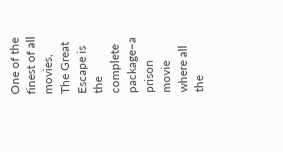One of the finest of all movies, The Great Escape is the complete package–a prison movie where all the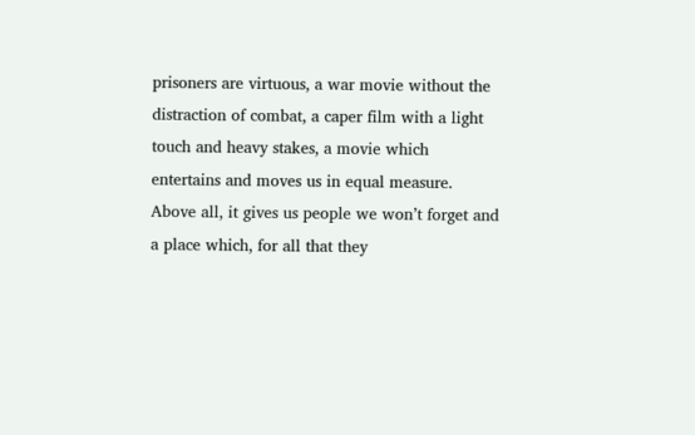prisoners are virtuous, a war movie without the distraction of combat, a caper film with a light touch and heavy stakes, a movie which entertains and moves us in equal measure. Above all, it gives us people we won’t forget and a place which, for all that they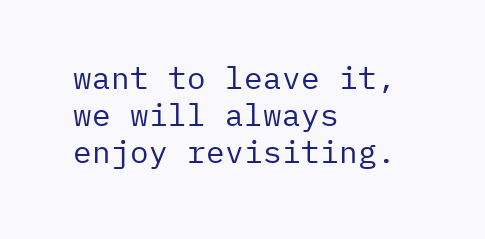want to leave it, we will always enjoy revisiting.